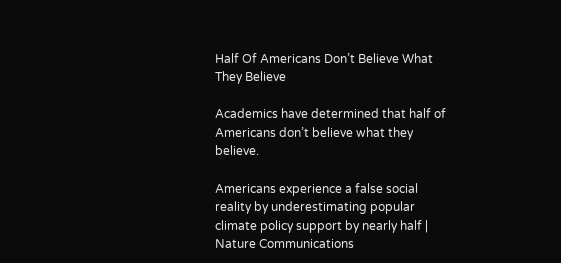Half Of Americans Don’t Believe What They Believe

Academics have determined that half of Americans don’t believe what they believe.

Americans experience a false social reality by underestimating popular climate policy support by nearly half | Nature Communications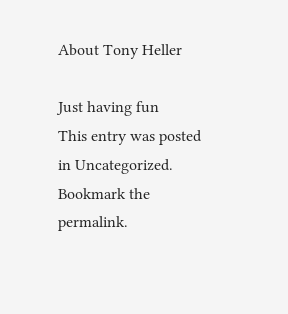About Tony Heller

Just having fun
This entry was posted in Uncategorized. Bookmark the permalink.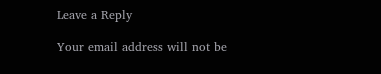Leave a Reply

Your email address will not be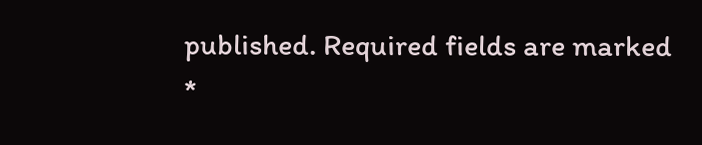published. Required fields are marked *